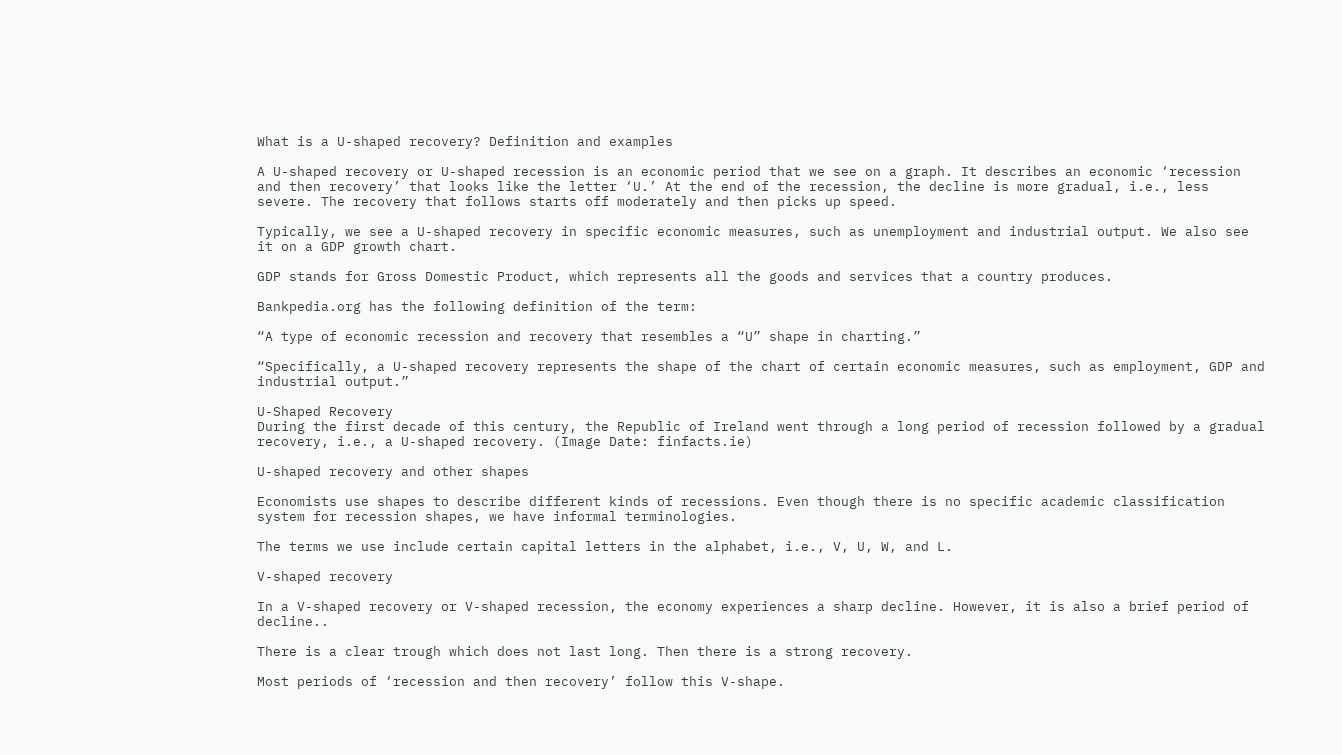What is a U-shaped recovery? Definition and examples

A U-shaped recovery or U-shaped recession is an economic period that we see on a graph. It describes an economic ‘recession and then recovery’ that looks like the letter ‘U.’ At the end of the recession, the decline is more gradual, i.e., less severe. The recovery that follows starts off moderately and then picks up speed.

Typically, we see a U-shaped recovery in specific economic measures, such as unemployment and industrial output. We also see it on a GDP growth chart.

GDP stands for Gross Domestic Product, which represents all the goods and services that a country produces.

Bankpedia.org has the following definition of the term:

“A type of economic recession and recovery that resembles a “U” shape in charting.”

“Specifically, a U-shaped recovery represents the shape of the chart of certain economic measures, such as employment, GDP and industrial output.”

U-Shaped Recovery
During the first decade of this century, the Republic of Ireland went through a long period of recession followed by a gradual recovery, i.e., a U-shaped recovery. (Image Date: finfacts.ie)

U-shaped recovery and other shapes

Economists use shapes to describe different kinds of recessions. Even though there is no specific academic classification system for recession shapes, we have informal terminologies.

The terms we use include certain capital letters in the alphabet, i.e., V, U, W, and L.

V-shaped recovery

In a V-shaped recovery or V-shaped recession, the economy experiences a sharp decline. However, it is also a brief period of decline..

There is a clear trough which does not last long. Then there is a strong recovery.

Most periods of ‘recession and then recovery’ follow this V-shape.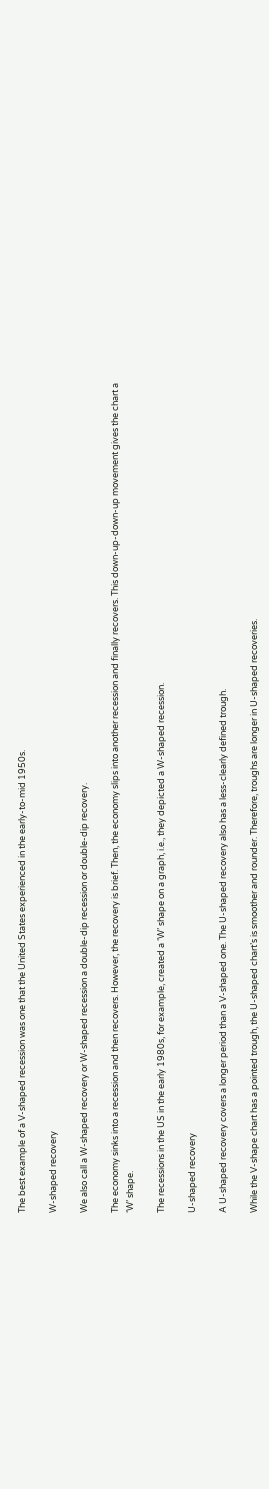The best example of a V-shaped recession was one that the United States experienced in the early-to-mid 1950s.

W-shaped recovery

We also call a W-shaped recovery or W-shaped recession a double-dip recession or double-dip recovery.

The economy sinks into a recession and then recovers. However, the recovery is brief. Then, the economy slips into another recession and finally recovers. This down-up-down-up movement gives the chart a ‘W’ shape.

The recessions in the US in the early 1980s, for example, created a ‘W’ shape on a graph, i.e., they depicted a W-shaped recession.

U-shaped recovery

A U-shaped recovery covers a longer period than a V-shaped one. The U-shaped recovery also has a less-clearly defined trough.

While the V-shape chart has a pointed trough, the U-shaped chart’s is smoother and rounder. Therefore, troughs are longer in U-shaped recoveries.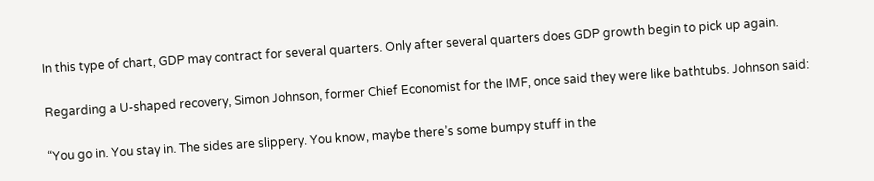In this type of chart, GDP may contract for several quarters. Only after several quarters does GDP growth begin to pick up again.

Regarding a U-shaped recovery, Simon Johnson, former Chief Economist for the IMF, once said they were like bathtubs. Johnson said:

“You go in. You stay in. The sides are slippery. You know, maybe there’s some bumpy stuff in the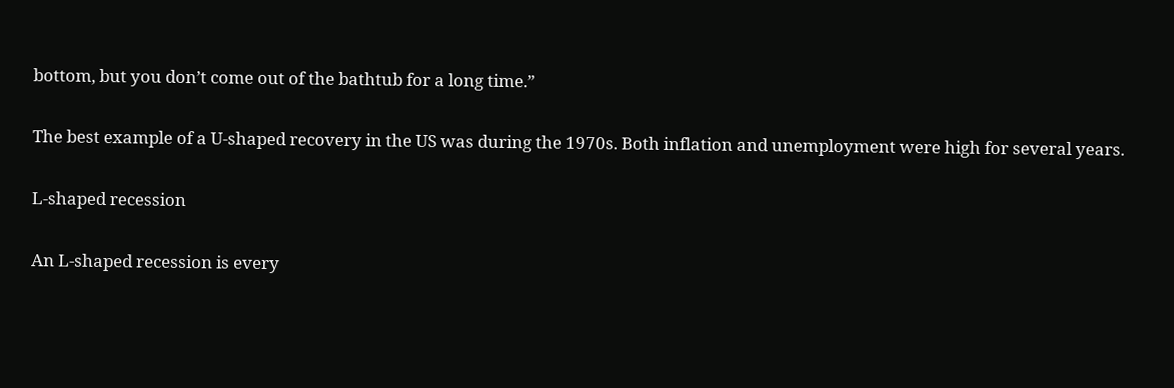bottom, but you don’t come out of the bathtub for a long time.”

The best example of a U-shaped recovery in the US was during the 1970s. Both inflation and unemployment were high for several years.

L-shaped recession

An L-shaped recession is every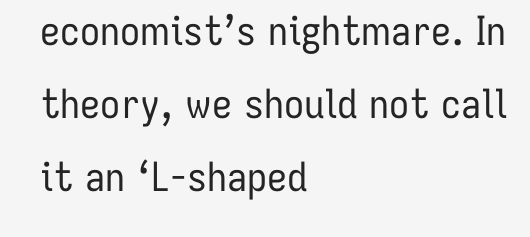economist’s nightmare. In theory, we should not call it an ‘L-shaped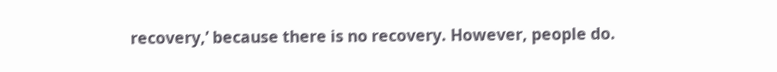recovery,’ because there is no recovery. However, people do.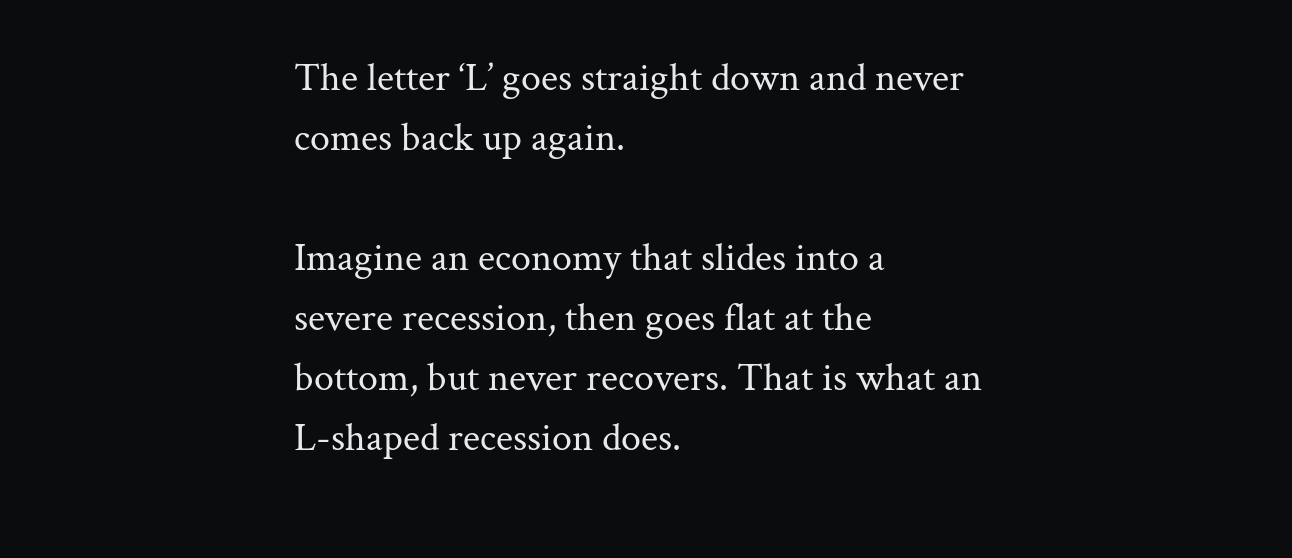The letter ‘L’ goes straight down and never comes back up again.

Imagine an economy that slides into a severe recession, then goes flat at the bottom, but never recovers. That is what an L-shaped recession does.